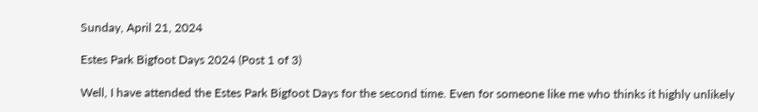Sunday, April 21, 2024

Estes Park Bigfoot Days 2024 (Post 1 of 3)

Well, I have attended the Estes Park Bigfoot Days for the second time. Even for someone like me who thinks it highly unlikely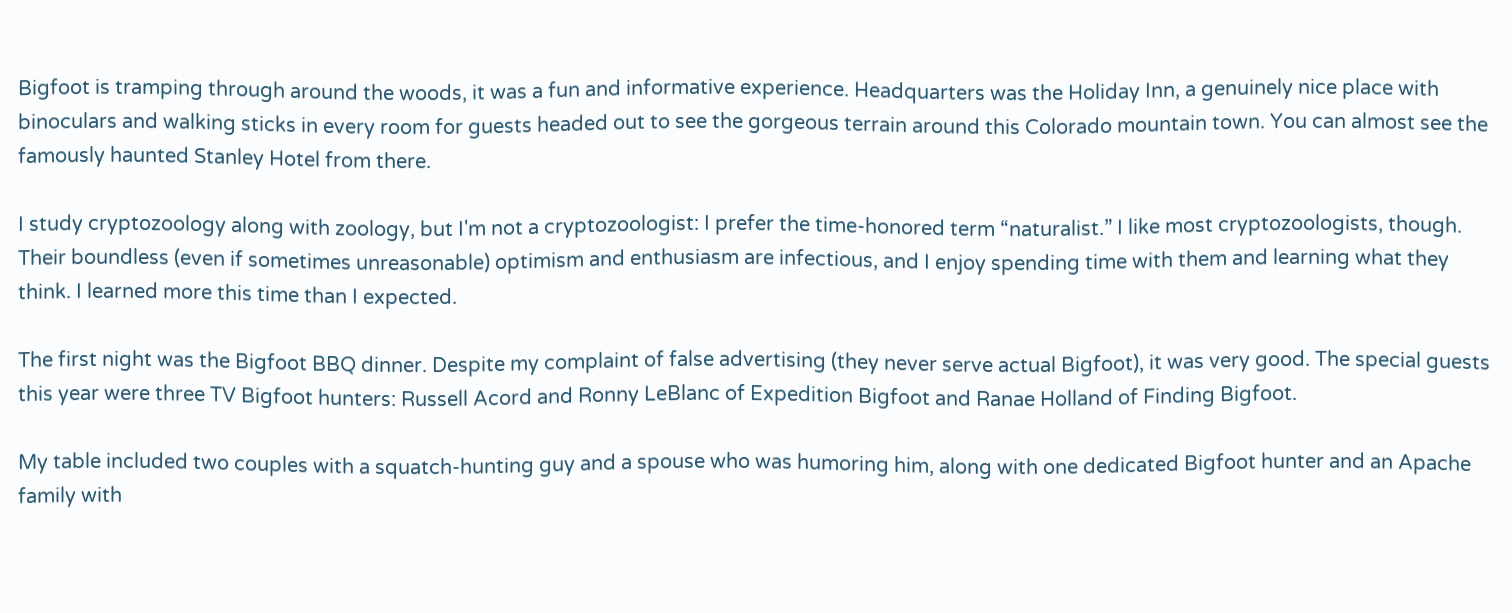Bigfoot is tramping through around the woods, it was a fun and informative experience. Headquarters was the Holiday Inn, a genuinely nice place with binoculars and walking sticks in every room for guests headed out to see the gorgeous terrain around this Colorado mountain town. You can almost see the famously haunted Stanley Hotel from there.

I study cryptozoology along with zoology, but I'm not a cryptozoologist: I prefer the time-honored term “naturalist.” I like most cryptozoologists, though. Their boundless (even if sometimes unreasonable) optimism and enthusiasm are infectious, and I enjoy spending time with them and learning what they think. I learned more this time than I expected.

The first night was the Bigfoot BBQ dinner. Despite my complaint of false advertising (they never serve actual Bigfoot), it was very good. The special guests this year were three TV Bigfoot hunters: Russell Acord and Ronny LeBlanc of Expedition Bigfoot and Ranae Holland of Finding Bigfoot.

My table included two couples with a squatch-hunting guy and a spouse who was humoring him, along with one dedicated Bigfoot hunter and an Apache family with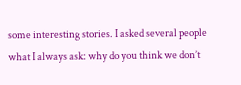some interesting stories. I asked several people what I always ask: why do you think we don’t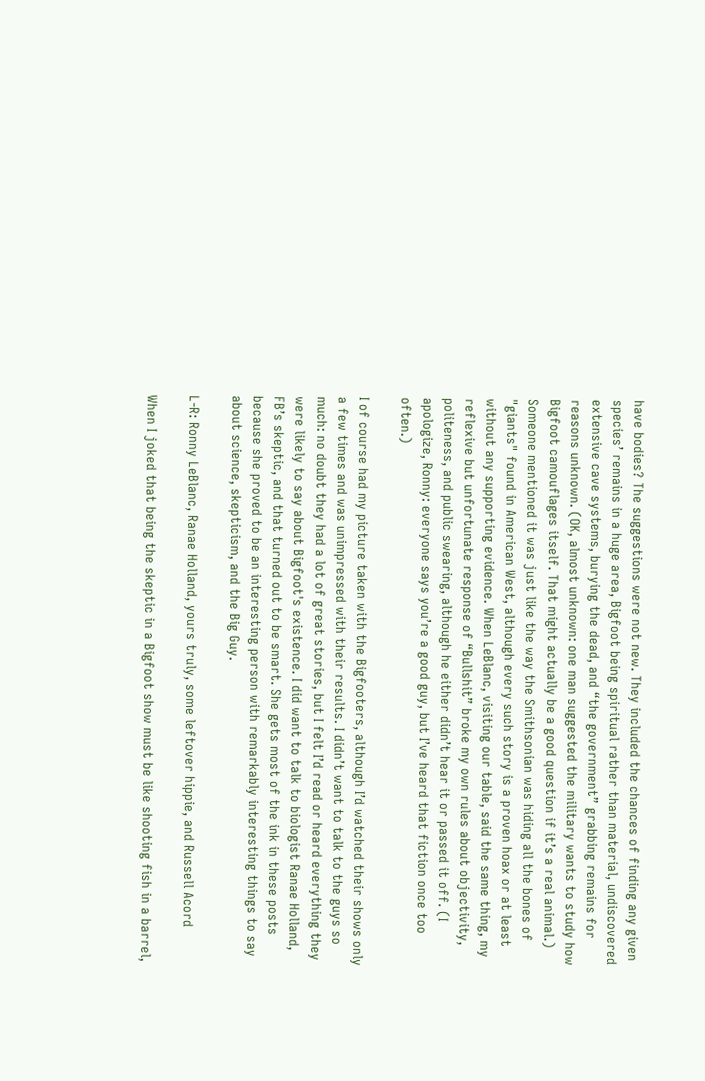have bodies? The suggestions were not new. They included the chances of finding any given species’ remains in a huge area, Bigfoot being spiritual rather than material, undiscovered extensive cave systems, burying the dead, and “the government” grabbing remains for reasons unknown. (OK, almost unknown: one man suggested the military wants to study how Bigfoot camouflages itself. That might actually be a good question if it’s a real animal.) Someone mentioned it was just like the way the Smithsonian was hiding all the bones of "giants" found in American West, although every such story is a proven hoax or at least without any supporting evidence. When LeBlanc, visiting our table, said the same thing, my reflexive but unfortunate response of “Bullshit” broke my own rules about objectivity, politeness, and public swearing, although he either didn’t hear it or passed it off. (I apologize, Ronny: everyone says you’re a good guy, but I’ve heard that fiction once too often.)

I of course had my picture taken with the Bigfooters, although I’d watched their shows only a few times and was unimpressed with their results. I didn’t want to talk to the guys so much: no doubt they had a lot of great stories, but I felt I’d read or heard everything they were likely to say about Bigfoot's existence. I did want to talk to biologist Ranae Holland, FB’s skeptic, and that turned out to be smart. She gets most of the ink in these posts because she proved to be an interesting person with remarkably interesting things to say about science, skepticism, and the Big Guy.

L-R: Ronny LeBlanc, Ranae Holland, yours truly, some leftover hippie, and Russell Acord

When I joked that being the skeptic in a Bigfoot show must be like shooting fish in a barrel,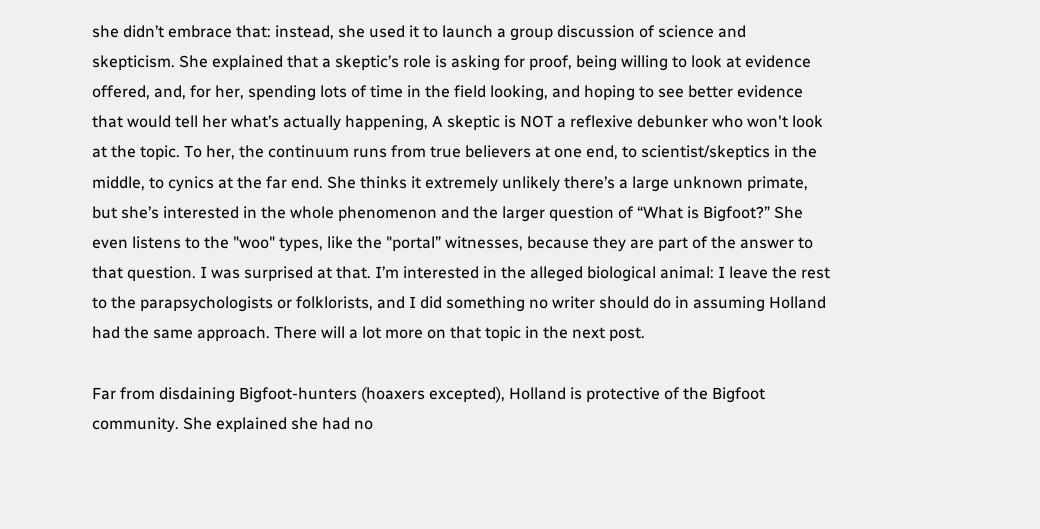she didn’t embrace that: instead, she used it to launch a group discussion of science and skepticism. She explained that a skeptic’s role is asking for proof, being willing to look at evidence offered, and, for her, spending lots of time in the field looking, and hoping to see better evidence that would tell her what’s actually happening, A skeptic is NOT a reflexive debunker who won't look at the topic. To her, the continuum runs from true believers at one end, to scientist/skeptics in the middle, to cynics at the far end. She thinks it extremely unlikely there’s a large unknown primate, but she’s interested in the whole phenomenon and the larger question of “What is Bigfoot?” She even listens to the "woo" types, like the "portal” witnesses, because they are part of the answer to that question. I was surprised at that. I’m interested in the alleged biological animal: I leave the rest to the parapsychologists or folklorists, and I did something no writer should do in assuming Holland had the same approach. There will a lot more on that topic in the next post.

Far from disdaining Bigfoot-hunters (hoaxers excepted), Holland is protective of the Bigfoot community. She explained she had no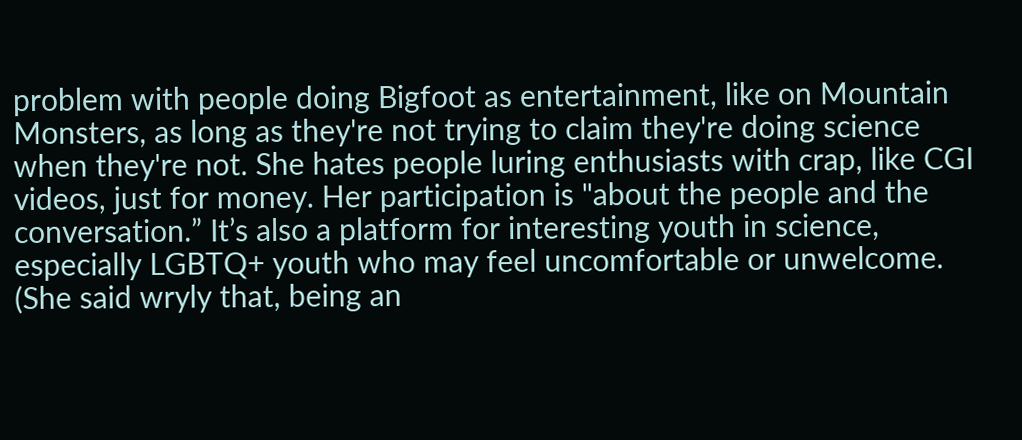problem with people doing Bigfoot as entertainment, like on Mountain Monsters, as long as they're not trying to claim they're doing science when they're not. She hates people luring enthusiasts with crap, like CGI videos, just for money. Her participation is "about the people and the conversation.” It’s also a platform for interesting youth in science, especially LGBTQ+ youth who may feel uncomfortable or unwelcome. (She said wryly that, being an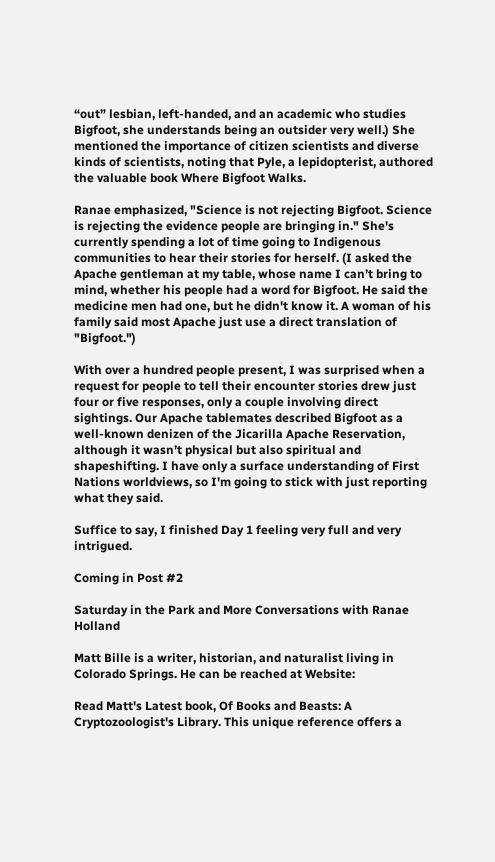“out” lesbian, left-handed, and an academic who studies Bigfoot, she understands being an outsider very well.) She mentioned the importance of citizen scientists and diverse kinds of scientists, noting that Pyle, a lepidopterist, authored the valuable book Where Bigfoot Walks.

Ranae emphasized, "Science is not rejecting Bigfoot. Science is rejecting the evidence people are bringing in." She's currently spending a lot of time going to Indigenous communities to hear their stories for herself. (I asked the Apache gentleman at my table, whose name I can’t bring to mind, whether his people had a word for Bigfoot. He said the medicine men had one, but he didn't know it. A woman of his family said most Apache just use a direct translation of "Bigfoot.")

With over a hundred people present, I was surprised when a request for people to tell their encounter stories drew just four or five responses, only a couple involving direct sightings. Our Apache tablemates described Bigfoot as a well-known denizen of the Jicarilla Apache Reservation, although it wasn’t physical but also spiritual and shapeshifting. I have only a surface understanding of First Nations worldviews, so I'm going to stick with just reporting what they said.

Suffice to say, I finished Day 1 feeling very full and very intrigued.

Coming in Post #2

Saturday in the Park and More Conversations with Ranae Holland

Matt Bille is a writer, historian, and naturalist living in Colorado Springs. He can be reached at Website:

Read Matt's Latest book, Of Books and Beasts: A Cryptozoologist's Library. This unique reference offers a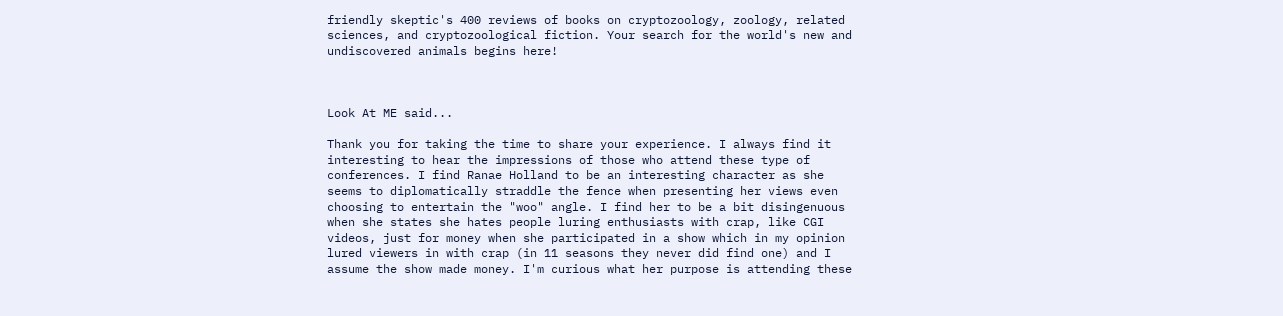friendly skeptic's 400 reviews of books on cryptozoology, zoology, related sciences, and cryptozoological fiction. Your search for the world's new and undiscovered animals begins here!



Look At ME said...

Thank you for taking the time to share your experience. I always find it interesting to hear the impressions of those who attend these type of conferences. I find Ranae Holland to be an interesting character as she seems to diplomatically straddle the fence when presenting her views even choosing to entertain the "woo" angle. I find her to be a bit disingenuous when she states she hates people luring enthusiasts with crap, like CGI videos, just for money when she participated in a show which in my opinion lured viewers in with crap (in 11 seasons they never did find one) and I assume the show made money. I'm curious what her purpose is attending these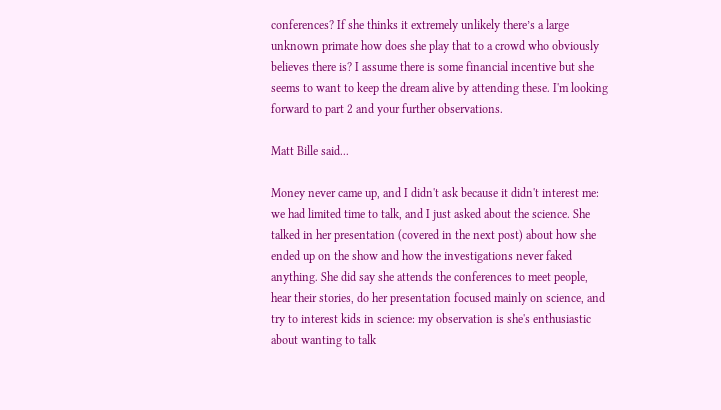conferences? If she thinks it extremely unlikely there’s a large unknown primate how does she play that to a crowd who obviously believes there is? I assume there is some financial incentive but she seems to want to keep the dream alive by attending these. I'm looking forward to part 2 and your further observations.

Matt Bille said...

Money never came up, and I didn't ask because it didn't interest me: we had limited time to talk, and I just asked about the science. She talked in her presentation (covered in the next post) about how she ended up on the show and how the investigations never faked anything. She did say she attends the conferences to meet people, hear their stories, do her presentation focused mainly on science, and try to interest kids in science: my observation is she's enthusiastic about wanting to talk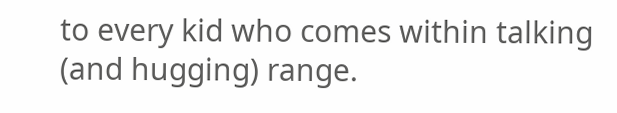to every kid who comes within talking (and hugging) range.